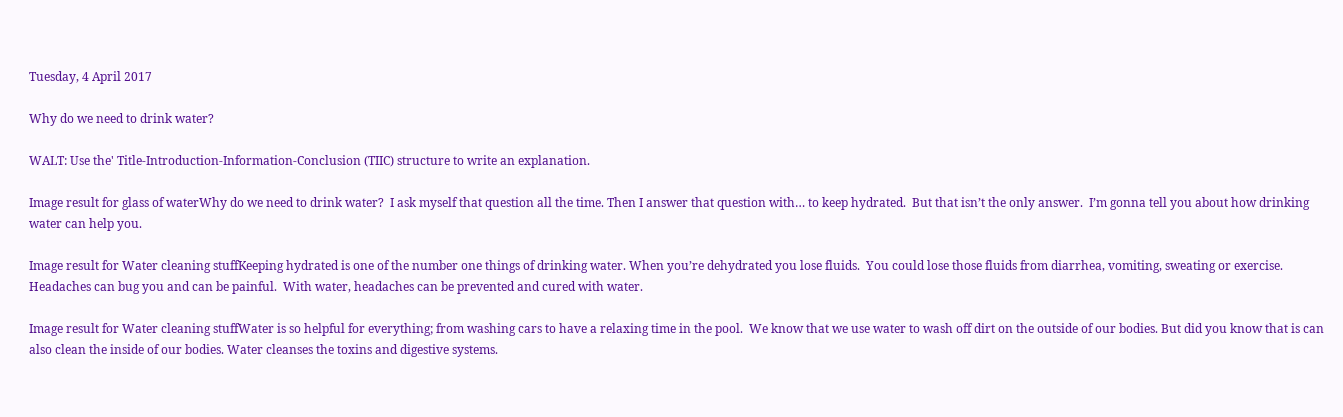Tuesday, 4 April 2017

Why do we need to drink water?

WALT: Use the' Title-Introduction-Information-Conclusion (TIIC) structure to write an explanation.

Image result for glass of waterWhy do we need to drink water?  I ask myself that question all the time. Then I answer that question with… to keep hydrated.  But that isn’t the only answer.  I’m gonna tell you about how drinking water can help you.

Image result for Water cleaning stuffKeeping hydrated is one of the number one things of drinking water. When you’re dehydrated you lose fluids.  You could lose those fluids from diarrhea, vomiting, sweating or exercise.  Headaches can bug you and can be painful.  With water, headaches can be prevented and cured with water.

Image result for Water cleaning stuffWater is so helpful for everything; from washing cars to have a relaxing time in the pool.  We know that we use water to wash off dirt on the outside of our bodies. But did you know that is can also clean the inside of our bodies. Water cleanses the toxins and digestive systems.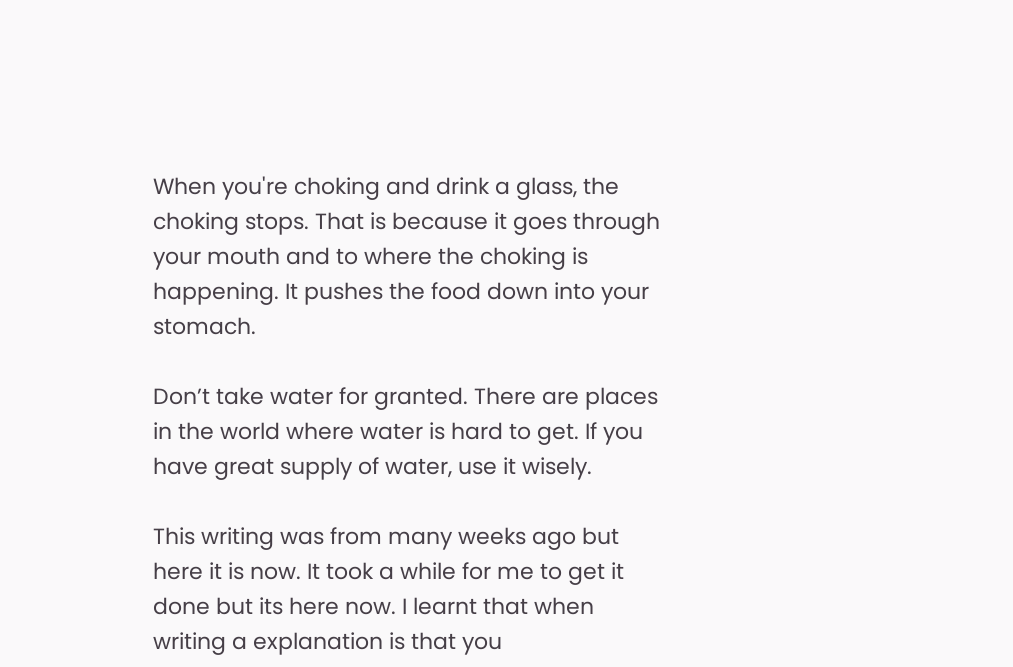When you're choking and drink a glass, the choking stops. That is because it goes through your mouth and to where the choking is happening. It pushes the food down into your stomach.

Don’t take water for granted. There are places in the world where water is hard to get. If you have great supply of water, use it wisely.

This writing was from many weeks ago but here it is now. It took a while for me to get it done but its here now. I learnt that when writing a explanation is that you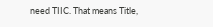need TIIC. That means Title,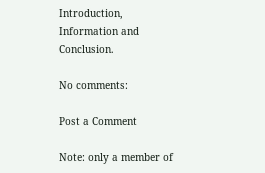Introduction, Information and Conclusion.

No comments:

Post a Comment

Note: only a member of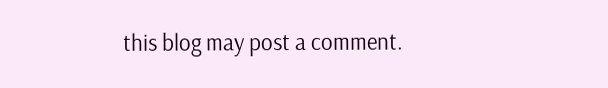this blog may post a comment.